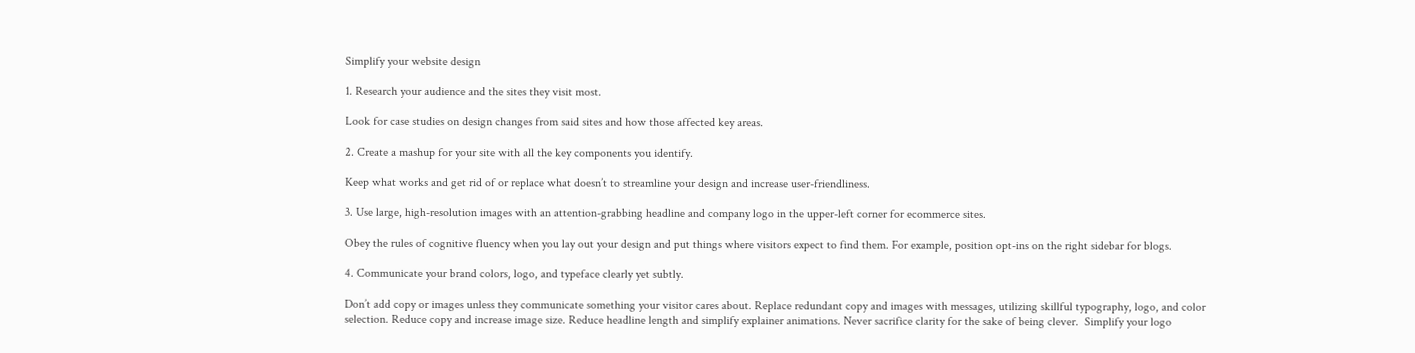Simplify your website design

1. Research your audience and the sites they visit most.

Look for case studies on design changes from said sites and how those affected key areas.

2. Create a mashup for your site with all the key components you identify.

Keep what works and get rid of or replace what doesn’t to streamline your design and increase user-friendliness.

3. Use large, high-resolution images with an attention-grabbing headline and company logo in the upper-left corner for ecommerce sites.

Obey the rules of cognitive fluency when you lay out your design and put things where visitors expect to find them. For example, position opt-ins on the right sidebar for blogs.

4. Communicate your brand colors, logo, and typeface clearly yet subtly.

Don’t add copy or images unless they communicate something your visitor cares about. Replace redundant copy and images with messages, utilizing skillful typography, logo, and color selection. Reduce copy and increase image size. Reduce headline length and simplify explainer animations. Never sacrifice clarity for the sake of being clever.  Simplify your logo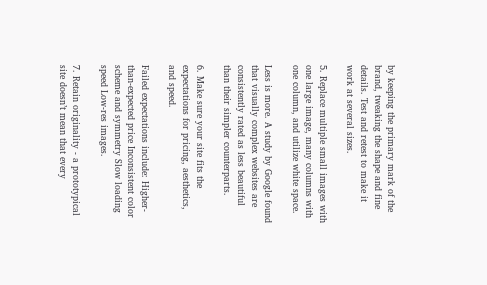by keeping the primary mark of the brand, tweaking the shape and fine details. Test and retest to make it work at several sizes.

5. Replace multiple small images with one large image, many columns with one column, and utilize white space.

Less is more. A study by Google found that visually complex websites are consistently rated as less beautiful than their simpler counterparts.

6. Make sure your site fits the expectations for pricing, aesthetics, and speed.

Failed expectations include: Higher-than-expected price Inconsistent color scheme and symmetry Slow loading speed Low-res images.

7. Retain originality - a prototypical site doesn’t mean that every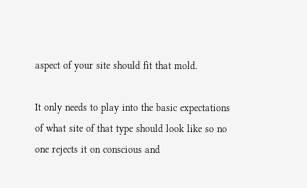aspect of your site should fit that mold.

It only needs to play into the basic expectations of what site of that type should look like so no one rejects it on conscious and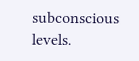subconscious levels.